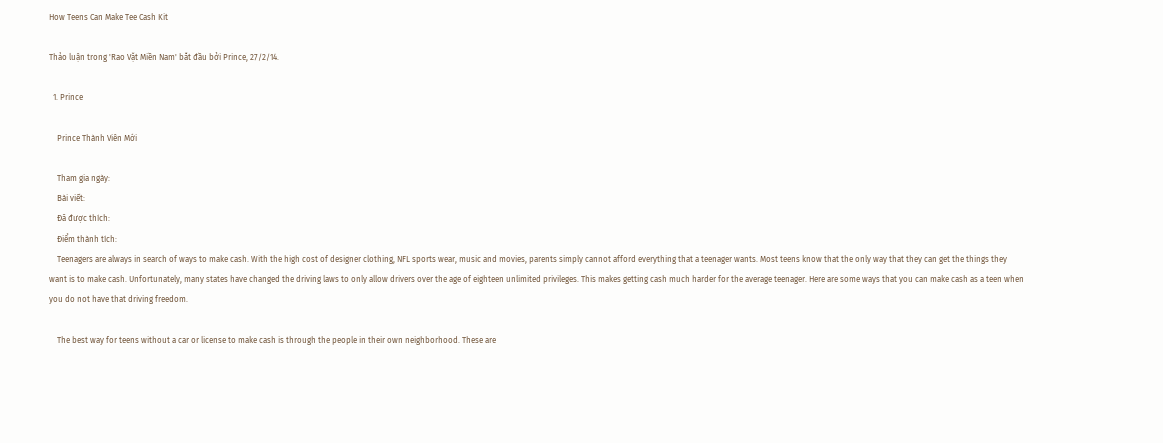How Teens Can Make Tee Cash Kit

Thảo luận trong 'Rao Vặt Miền Nam' bắt đầu bởi Prince, 27/2/14.

  1. Prince

    Prince Thành Viên Mới

    Tham gia ngày:
    Bài viết:
    Đã được thích:
    Điểm thành tích:
    Teenagers are always in search of ways to make cash. With the high cost of designer clothing, NFL sports wear, music and movies, parents simply cannot afford everything that a teenager wants. Most teens know that the only way that they can get the things they want is to make cash. Unfortunately, many states have changed the driving laws to only allow drivers over the age of eighteen unlimited privileges. This makes getting cash much harder for the average teenager. Here are some ways that you can make cash as a teen when you do not have that driving freedom.

    The best way for teens without a car or license to make cash is through the people in their own neighborhood. These are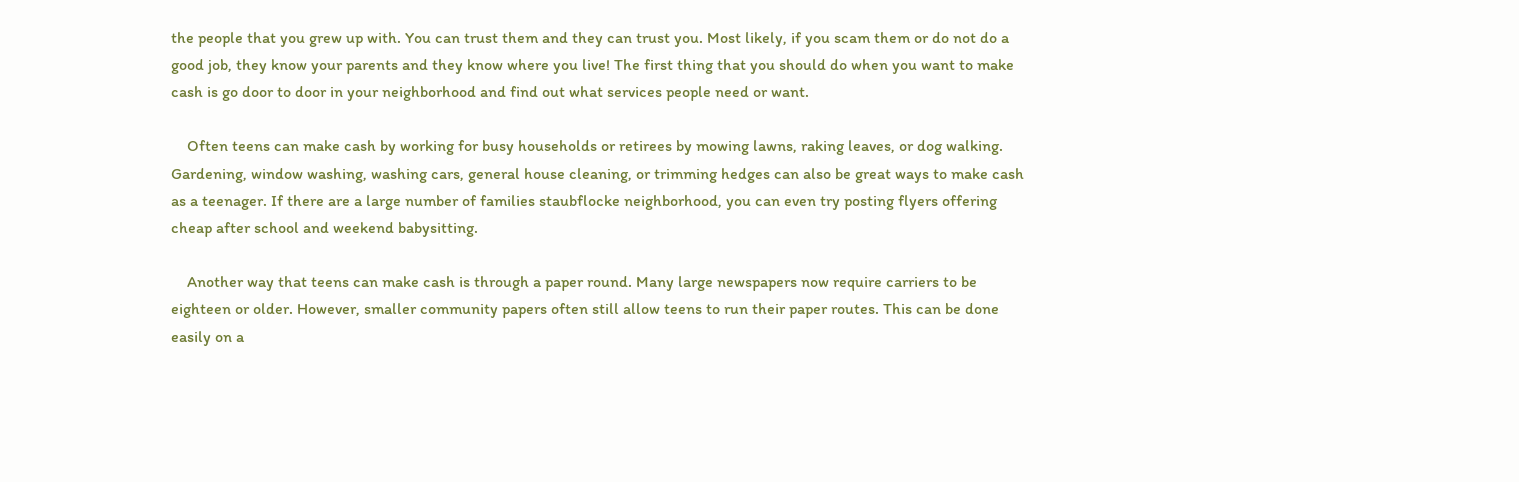the people that you grew up with. You can trust them and they can trust you. Most likely, if you scam them or do not do a good job, they know your parents and they know where you live! The first thing that you should do when you want to make cash is go door to door in your neighborhood and find out what services people need or want.

    Often teens can make cash by working for busy households or retirees by mowing lawns, raking leaves, or dog walking. Gardening, window washing, washing cars, general house cleaning, or trimming hedges can also be great ways to make cash as a teenager. If there are a large number of families staubflocke neighborhood, you can even try posting flyers offering cheap after school and weekend babysitting.

    Another way that teens can make cash is through a paper round. Many large newspapers now require carriers to be eighteen or older. However, smaller community papers often still allow teens to run their paper routes. This can be done easily on a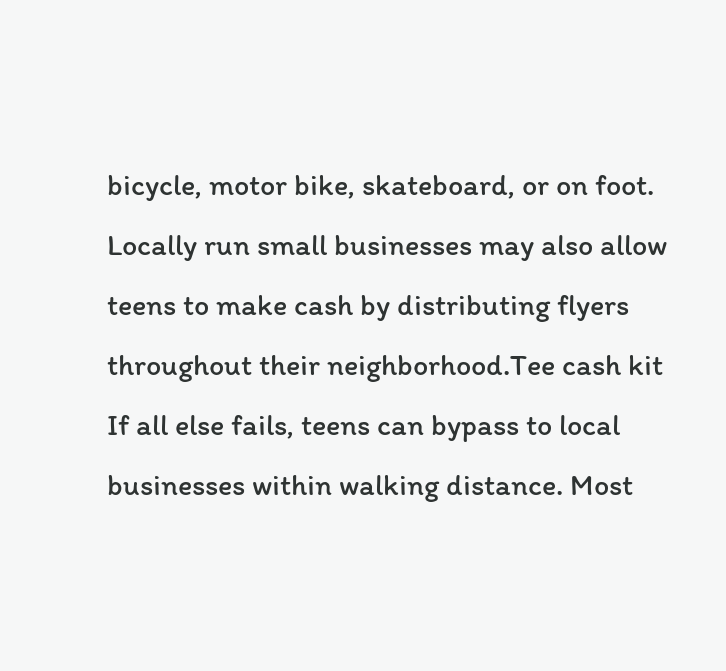bicycle, motor bike, skateboard, or on foot. Locally run small businesses may also allow teens to make cash by distributing flyers throughout their neighborhood.Tee cash kit If all else fails, teens can bypass to local businesses within walking distance. Most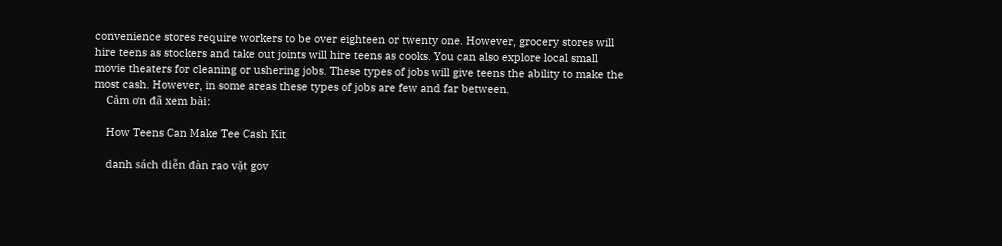convenience stores require workers to be over eighteen or twenty one. However, grocery stores will hire teens as stockers and take out joints will hire teens as cooks. You can also explore local small movie theaters for cleaning or ushering jobs. These types of jobs will give teens the ability to make the most cash. However, in some areas these types of jobs are few and far between.
    Cảm ơn đã xem bài:

    How Teens Can Make Tee Cash Kit

    danh sách diễn đàn rao vặt gov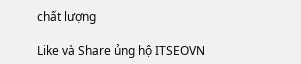chất lượng

Like và Share ủng hộ ITSEOVN